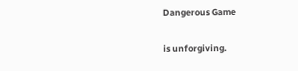Dangerous Game

is unforgiving.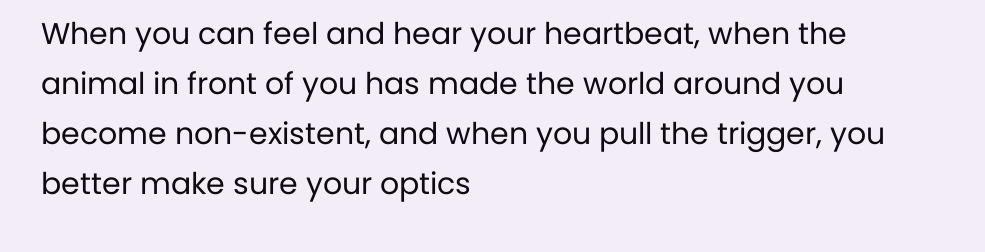When you can feel and hear your heartbeat, when the animal in front of you has made the world around you become non-existent, and when you pull the trigger, you better make sure your optics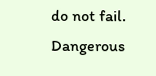do not fail. Dangerous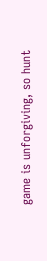game is unforgiving, so hunt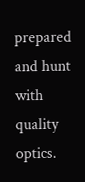prepared and hunt with quality optics.